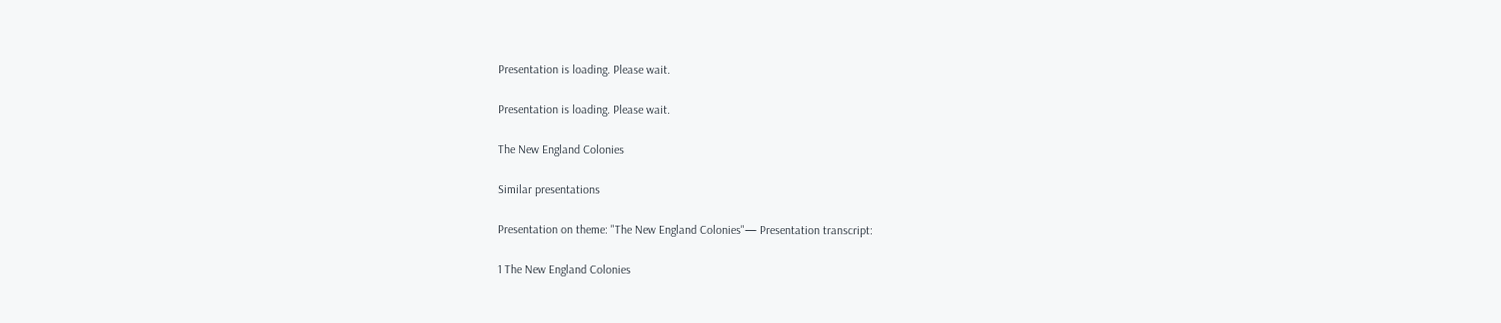Presentation is loading. Please wait.

Presentation is loading. Please wait.

The New England Colonies

Similar presentations

Presentation on theme: "The New England Colonies"— Presentation transcript:

1 The New England Colonies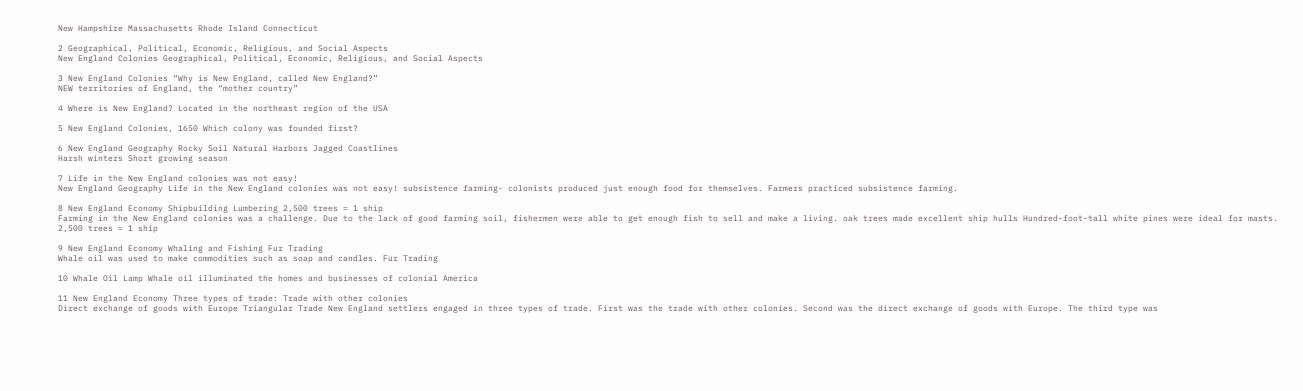New Hampshire Massachusetts Rhode Island Connecticut

2 Geographical, Political, Economic, Religious, and Social Aspects
New England Colonies Geographical, Political, Economic, Religious, and Social Aspects

3 New England Colonies “Why is New England, called New England?”
NEW territories of England, the “mother country”

4 Where is New England? Located in the northeast region of the USA

5 New England Colonies, 1650 Which colony was founded first?

6 New England Geography Rocky Soil Natural Harbors Jagged Coastlines
Harsh winters Short growing season

7 Life in the New England colonies was not easy!
New England Geography Life in the New England colonies was not easy! subsistence farming- colonists produced just enough food for themselves. Farmers practiced subsistence farming.

8 New England Economy Shipbuilding Lumbering 2,500 trees = 1 ship
Farming in the New England colonies was a challenge. Due to the lack of good farming soil, fishermen were able to get enough fish to sell and make a living. oak trees made excellent ship hulls Hundred-foot-tall white pines were ideal for masts. 2,500 trees = 1 ship

9 New England Economy Whaling and Fishing Fur Trading
Whale oil was used to make commodities such as soap and candles. Fur Trading

10 Whale Oil Lamp Whale oil illuminated the homes and businesses of colonial America

11 New England Economy Three types of trade: Trade with other colonies
Direct exchange of goods with Europe Triangular Trade New England settlers engaged in three types of trade. First was the trade with other colonies. Second was the direct exchange of goods with Europe. The third type was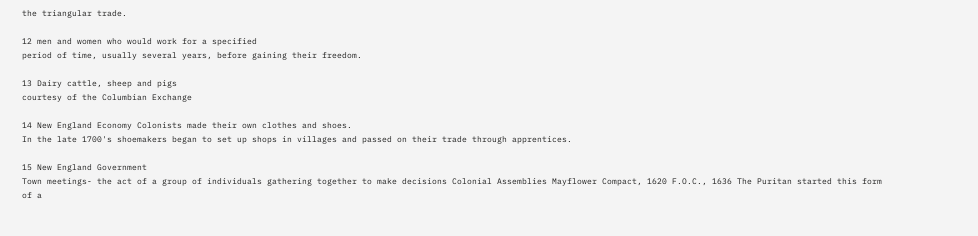the triangular trade.

12 men and women who would work for a specified
period of time, usually several years, before gaining their freedom.

13 Dairy cattle, sheep and pigs
courtesy of the Columbian Exchange

14 New England Economy Colonists made their own clothes and shoes.
In the late 1700's shoemakers began to set up shops in villages and passed on their trade through apprentices.

15 New England Government
Town meetings- the act of a group of individuals gathering together to make decisions Colonial Assemblies Mayflower Compact, 1620 F.O.C., 1636 The Puritan started this form of a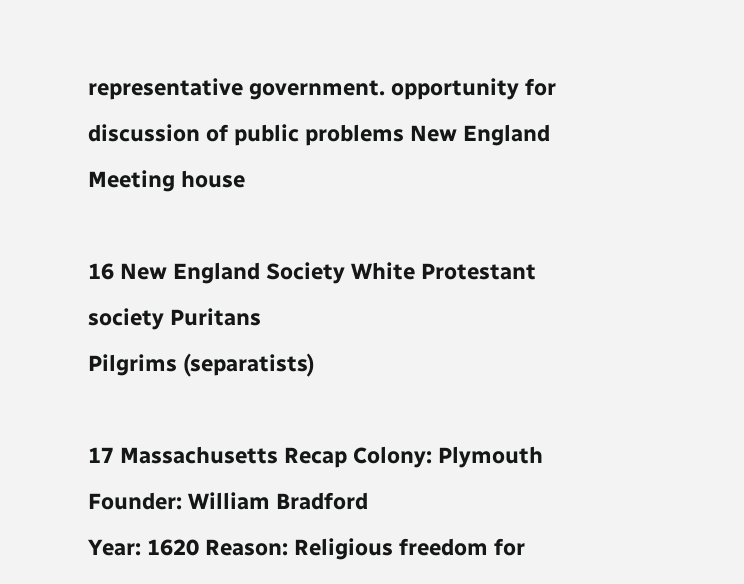representative government. opportunity for discussion of public problems New England Meeting house

16 New England Society White Protestant society Puritans
Pilgrims (separatists)

17 Massachusetts Recap Colony: Plymouth Founder: William Bradford
Year: 1620 Reason: Religious freedom for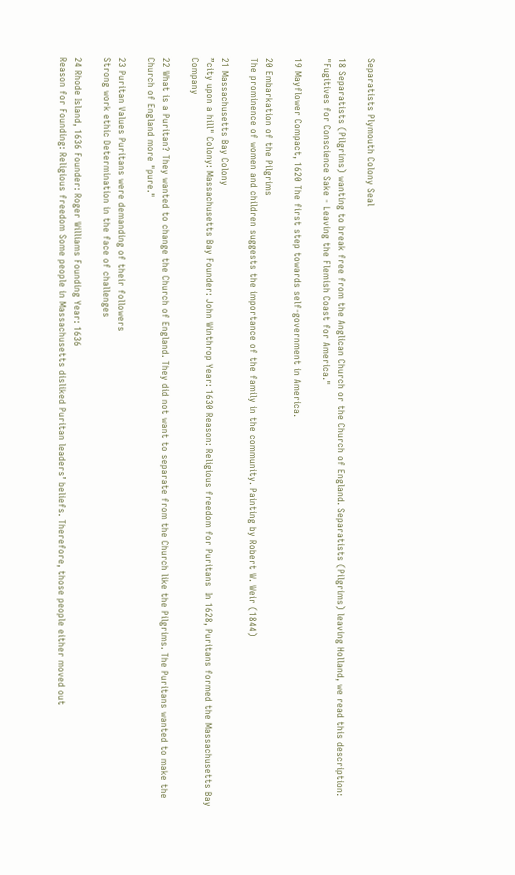Separatists Plymouth Colony Seal

18 Separatists (Pilgrims) wanting to break free from the Anglican Church or the Church of England. Separatists (Pilgrims) leaving Holland, we read this description:  "Fugitives for Conscience Sake - Leaving the Flemish Coast for America."

19 Mayflower Compact, 1620 The first step towards self-government in America.

20 Embarkation of the Pilgrims
The prominence of women and children suggests the importance of the family in the community. Painting by Robert W. Weir (1844)

21 Massachusetts Bay Colony
”city upon a hill" Colony: Massachusetts Bay Founder: John Winthrop Year: 1630 Reason: Religious freedom for Puritans  In 1628, Puritans formed the Massachusetts Bay Company

22 What is a Puritan? They wanted to change the Church of England. They did not want to separate from the Church like the Pilgrims. The Puritans wanted to make the Church of England more "pure."

23 Puritan Values Puritans were demanding of their followers
Strong work ethic Determination in the face of challenges

24 Rhode Island, 1636 Founder: Roger Williams Founding Year: 1636
Reason for Founding: Religious freedom Some people in Massachusetts disliked Puritan leaders’ beliefs. Therefore, those people either moved out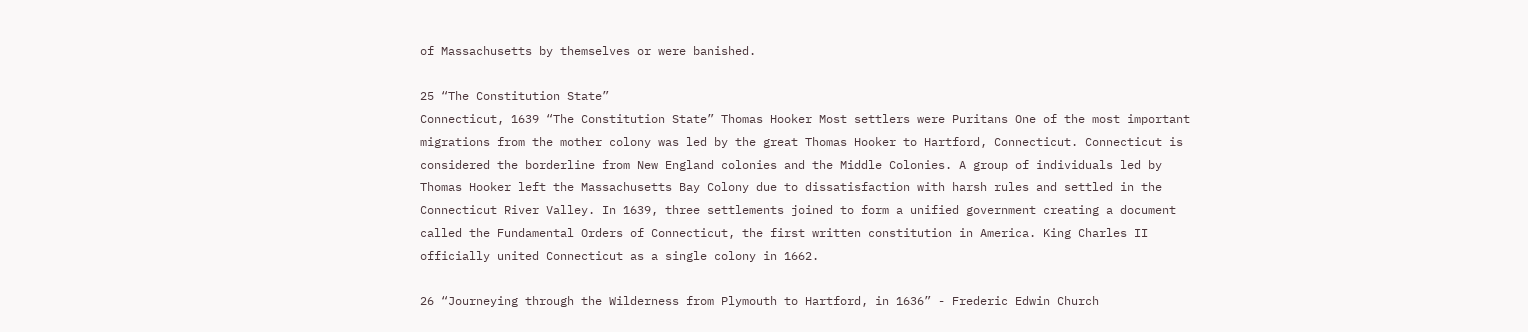of Massachusetts by themselves or were banished.

25 “The Constitution State”
Connecticut, 1639 “The Constitution State” Thomas Hooker Most settlers were Puritans One of the most important migrations from the mother colony was led by the great Thomas Hooker to Hartford, Connecticut. Connecticut is considered the borderline from New England colonies and the Middle Colonies. A group of individuals led by Thomas Hooker left the Massachusetts Bay Colony due to dissatisfaction with harsh rules and settled in the Connecticut River Valley. In 1639, three settlements joined to form a unified government creating a document called the Fundamental Orders of Connecticut, the first written constitution in America. King Charles II officially united Connecticut as a single colony in 1662.

26 “Journeying through the Wilderness from Plymouth to Hartford, in 1636” - Frederic Edwin Church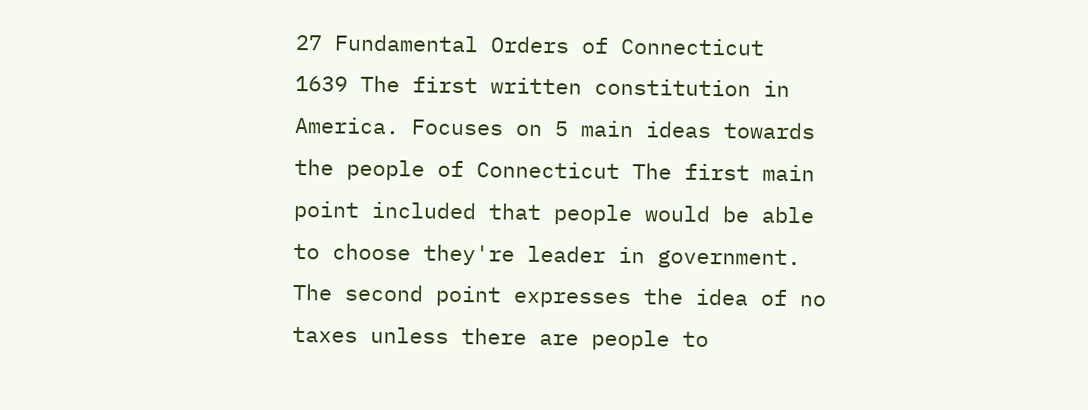27 Fundamental Orders of Connecticut
1639 The first written constitution in America. Focuses on 5 main ideas towards the people of Connecticut The first main point included that people would be able to choose they're leader in government. The second point expresses the idea of no taxes unless there are people to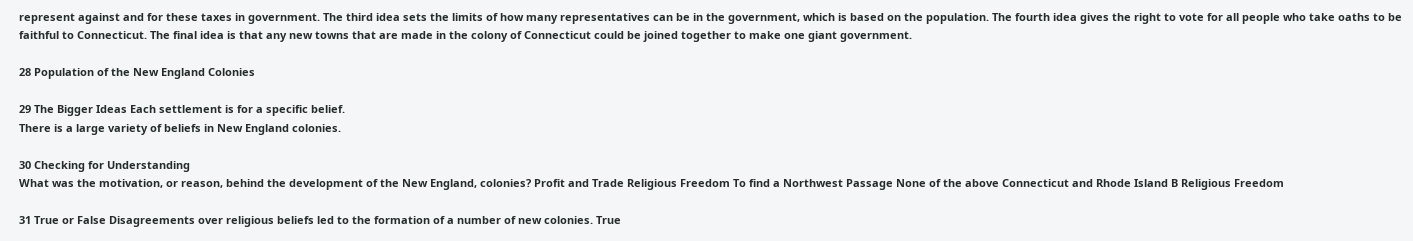represent against and for these taxes in government. The third idea sets the limits of how many representatives can be in the government, which is based on the population. The fourth idea gives the right to vote for all people who take oaths to be faithful to Connecticut. The final idea is that any new towns that are made in the colony of Connecticut could be joined together to make one giant government.

28 Population of the New England Colonies

29 The Bigger Ideas Each settlement is for a specific belief.
There is a large variety of beliefs in New England colonies.

30 Checking for Understanding
What was the motivation, or reason, behind the development of the New England, colonies? Profit and Trade Religious Freedom To find a Northwest Passage None of the above Connecticut and Rhode Island B Religious Freedom

31 True or False Disagreements over religious beliefs led to the formation of a number of new colonies. True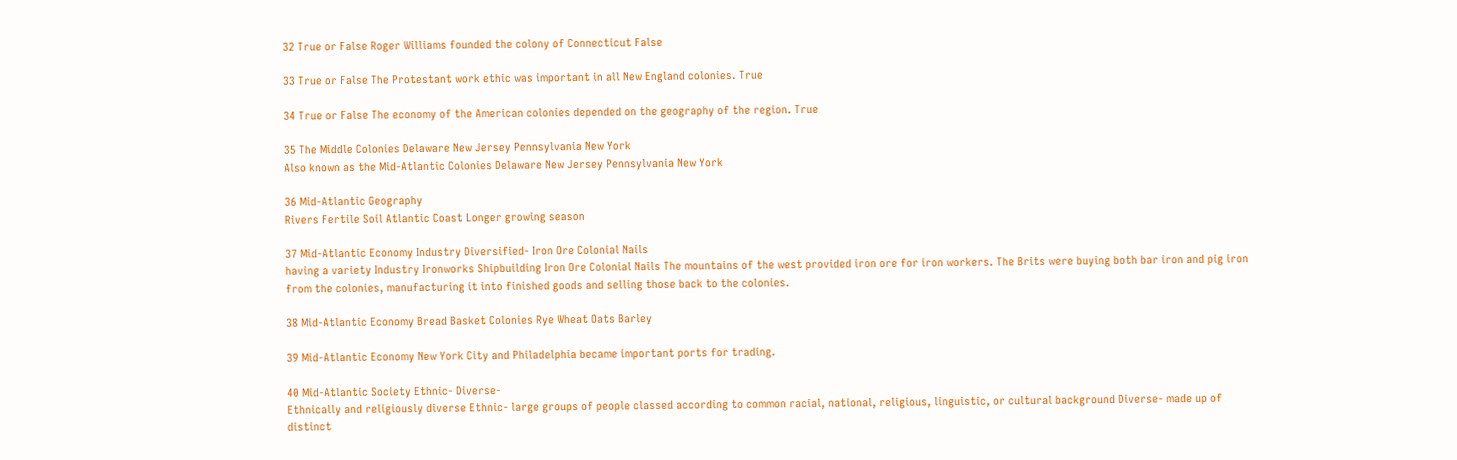32 True or False Roger Williams founded the colony of Connecticut False

33 True or False The Protestant work ethic was important in all New England colonies. True

34 True or False The economy of the American colonies depended on the geography of the region. True

35 The Middle Colonies Delaware New Jersey Pennsylvania New York
Also known as the Mid-Atlantic Colonies Delaware New Jersey Pennsylvania New York

36 Mid-Atlantic Geography
Rivers Fertile Soil Atlantic Coast Longer growing season

37 Mid-Atlantic Economy Industry Diversified- Iron Ore Colonial Nails
having a variety Industry Ironworks Shipbuilding Iron Ore Colonial Nails The mountains of the west provided iron ore for iron workers. The Brits were buying both bar iron and pig iron from the colonies, manufacturing it into finished goods and selling those back to the colonies.

38 Mid-Atlantic Economy Bread Basket Colonies Rye Wheat Oats Barley

39 Mid-Atlantic Economy New York City and Philadelphia became important ports for trading.

40 Mid-Atlantic Society Ethnic- Diverse-
Ethnically and religiously diverse Ethnic- large groups of people classed according to common racial, national, religious, linguistic, or cultural background Diverse- made up of distinct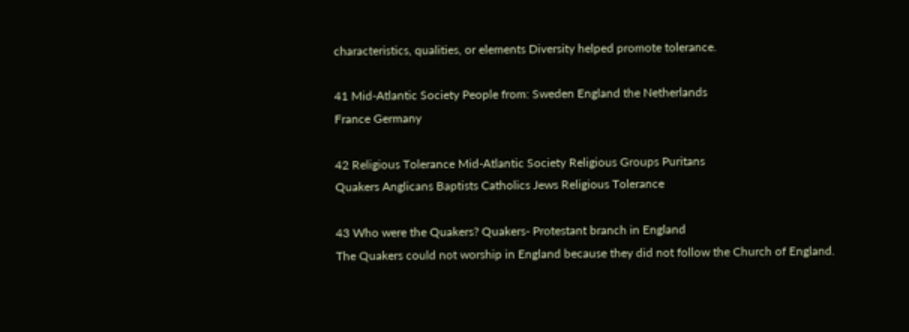characteristics, qualities, or elements Diversity helped promote tolerance.

41 Mid-Atlantic Society People from: Sweden England the Netherlands
France Germany

42 Religious Tolerance Mid-Atlantic Society Religious Groups Puritans
Quakers Anglicans Baptists Catholics Jews Religious Tolerance

43 Who were the Quakers? Quakers- Protestant branch in England
The Quakers could not worship in England because they did not follow the Church of England.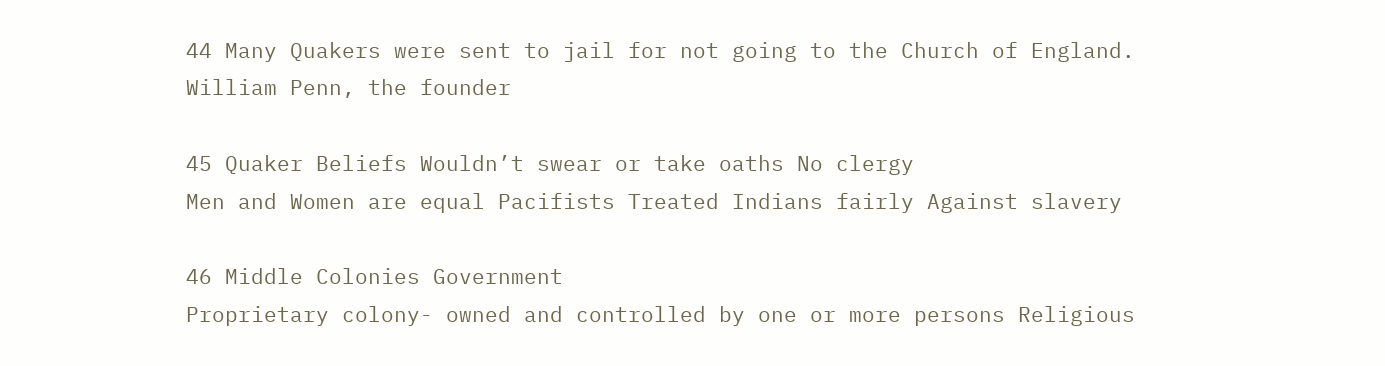44 Many Quakers were sent to jail for not going to the Church of England.
William Penn, the founder

45 Quaker Beliefs Wouldn’t swear or take oaths No clergy
Men and Women are equal Pacifists Treated Indians fairly Against slavery

46 Middle Colonies Government
Proprietary colony- owned and controlled by one or more persons Religious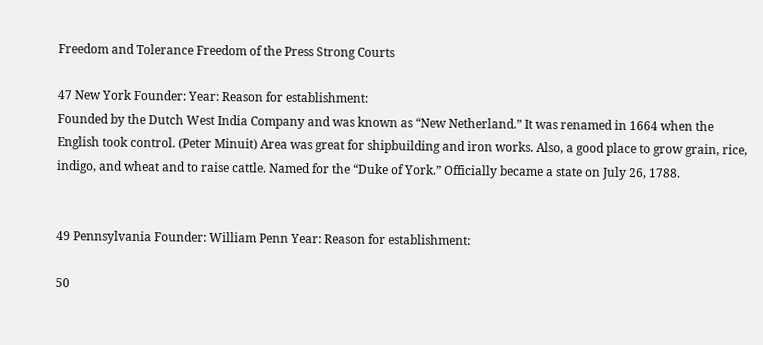Freedom and Tolerance Freedom of the Press Strong Courts

47 New York Founder: Year: Reason for establishment:
Founded by the Dutch West India Company and was known as “New Netherland.” It was renamed in 1664 when the English took control. (Peter Minuit) Area was great for shipbuilding and iron works. Also, a good place to grow grain, rice, indigo, and wheat and to raise cattle. Named for the “Duke of York.” Officially became a state on July 26, 1788.


49 Pennsylvania Founder: William Penn Year: Reason for establishment:

50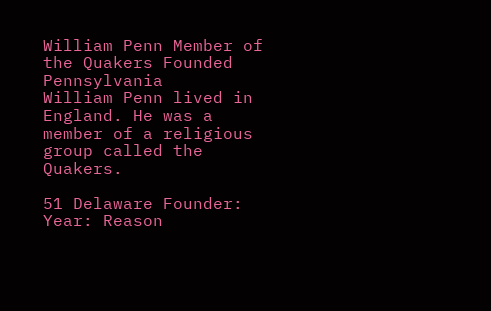William Penn Member of the Quakers Founded Pennsylvania
William Penn lived in England. He was a member of a religious group called the Quakers.

51 Delaware Founder: Year: Reason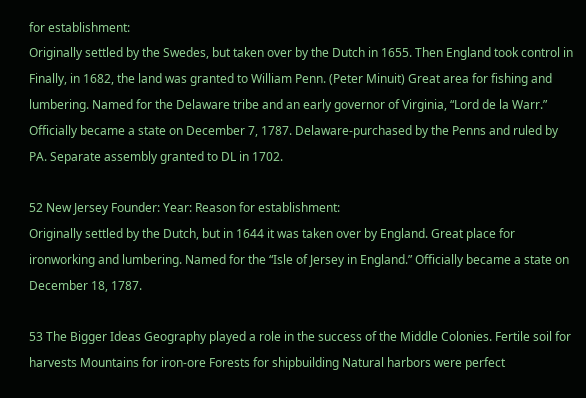for establishment:
Originally settled by the Swedes, but taken over by the Dutch in 1655. Then England took control in Finally, in 1682, the land was granted to William Penn. (Peter Minuit) Great area for fishing and lumbering. Named for the Delaware tribe and an early governor of Virginia, “Lord de la Warr.” Officially became a state on December 7, 1787. Delaware-purchased by the Penns and ruled by PA. Separate assembly granted to DL in 1702.

52 New Jersey Founder: Year: Reason for establishment:
Originally settled by the Dutch, but in 1644 it was taken over by England. Great place for ironworking and lumbering. Named for the “Isle of Jersey in England.” Officially became a state on December 18, 1787.

53 The Bigger Ideas Geography played a role in the success of the Middle Colonies. Fertile soil for harvests Mountains for iron-ore Forests for shipbuilding Natural harbors were perfect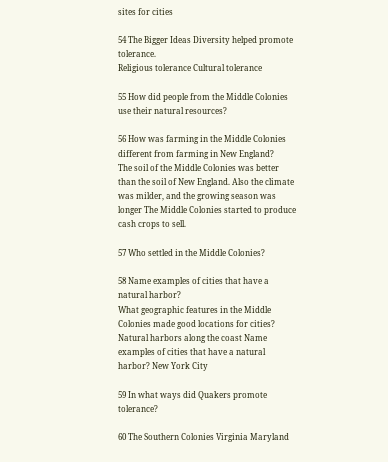sites for cities

54 The Bigger Ideas Diversity helped promote tolerance.
Religious tolerance Cultural tolerance

55 How did people from the Middle Colonies use their natural resources?

56 How was farming in the Middle Colonies different from farming in New England?
The soil of the Middle Colonies was better than the soil of New England. Also the climate was milder, and the growing season was longer The Middle Colonies started to produce cash crops to sell.

57 Who settled in the Middle Colonies?

58 Name examples of cities that have a natural harbor?
What geographic features in the Middle Colonies made good locations for cities? Natural harbors along the coast Name examples of cities that have a natural harbor? New York City

59 In what ways did Quakers promote tolerance?

60 The Southern Colonies Virginia Maryland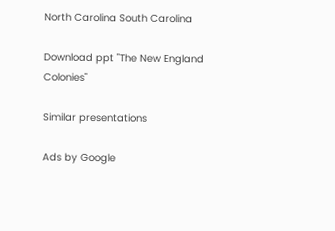North Carolina South Carolina

Download ppt "The New England Colonies"

Similar presentations

Ads by Google